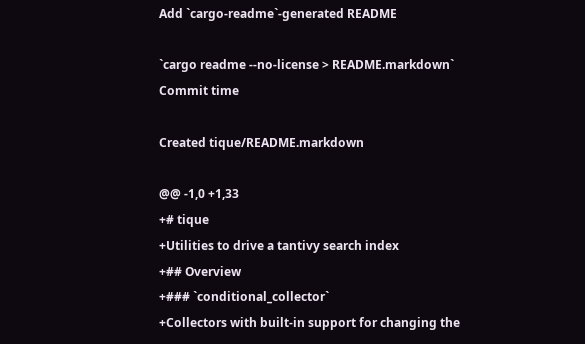Add `cargo-readme`-generated README

`cargo readme --no-license > README.markdown`
Commit time

Created tique/README.markdown

@@ -1,0 +1,33
+# tique
+Utilities to drive a tantivy search index
+## Overview
+### `conditional_collector`
+Collectors with built-in support for changing the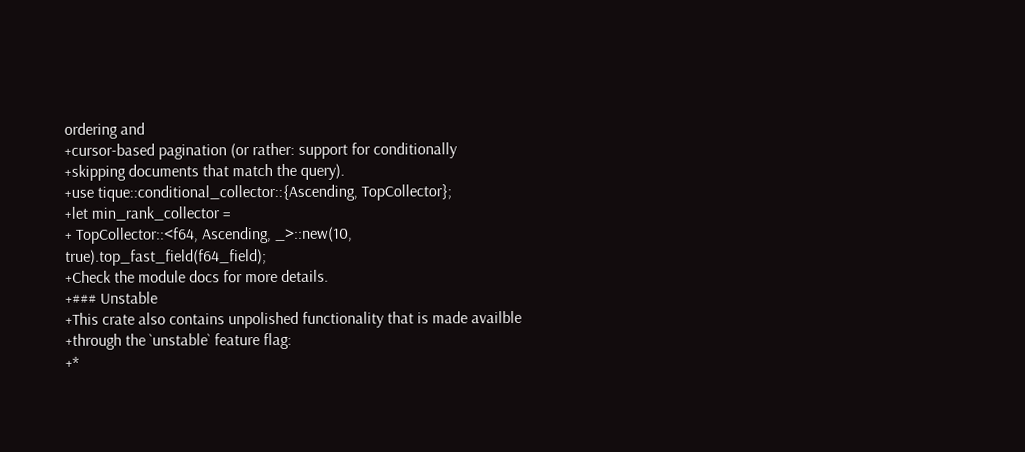ordering and
+cursor-based pagination (or rather: support for conditionally
+skipping documents that match the query).
+use tique::conditional_collector::{Ascending, TopCollector};
+let min_rank_collector =
+ TopCollector::<f64, Ascending, _>::new(10, true).top_fast_field(f64_field);
+Check the module docs for more details.
+### Unstable
+This crate also contains unpolished functionality that is made availble
+through the `unstable` feature flag:
+*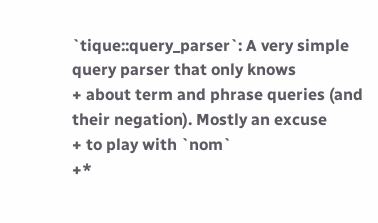`tique::query_parser`: A very simple query parser that only knows
+ about term and phrase queries (and their negation). Mostly an excuse
+ to play with `nom`
+*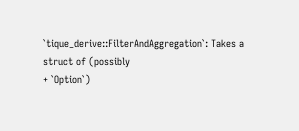`tique_derive::FilterAndAggregation`: Takes a struct of (possibly
+ `Option`)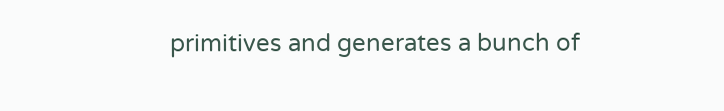primitives and generates a bunch of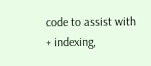code to assist with
+ indexing,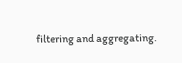filtering and aggregating.